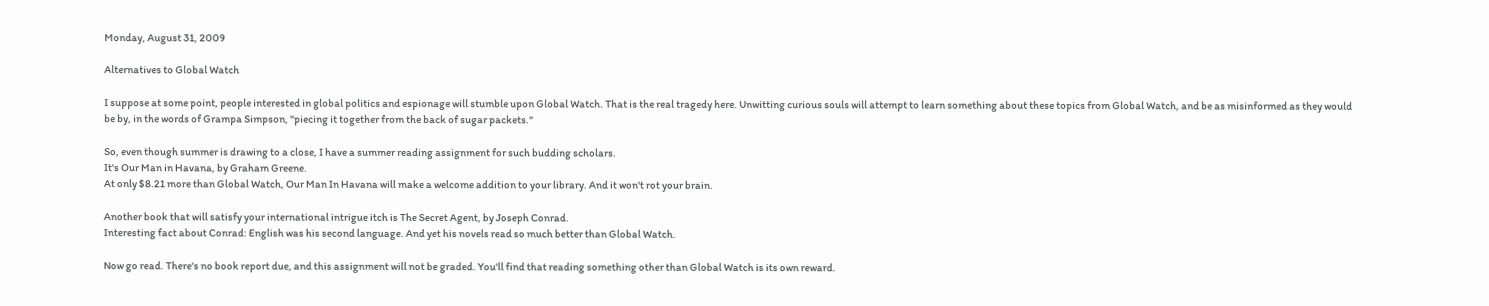Monday, August 31, 2009

Alternatives to Global Watch

I suppose at some point, people interested in global politics and espionage will stumble upon Global Watch. That is the real tragedy here. Unwitting curious souls will attempt to learn something about these topics from Global Watch, and be as misinformed as they would be by, in the words of Grampa Simpson, "piecing it together from the back of sugar packets."

So, even though summer is drawing to a close, I have a summer reading assignment for such budding scholars.
It's Our Man in Havana, by Graham Greene.
At only $8.21 more than Global Watch, Our Man In Havana will make a welcome addition to your library. And it won't rot your brain.

Another book that will satisfy your international intrigue itch is The Secret Agent, by Joseph Conrad.
Interesting fact about Conrad: English was his second language. And yet his novels read so much better than Global Watch.

Now go read. There's no book report due, and this assignment will not be graded. You'll find that reading something other than Global Watch is its own reward.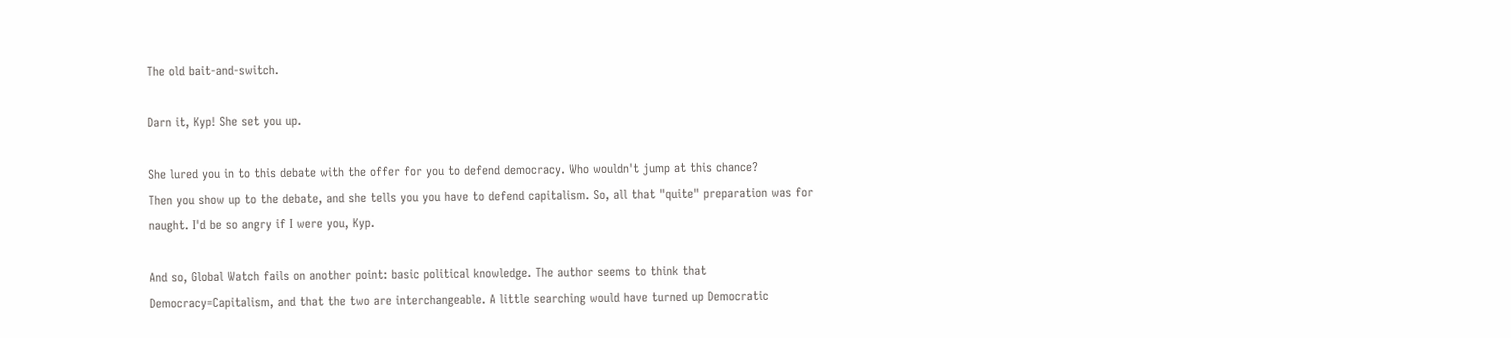The old bait-and-switch.

Darn it, Kyp! She set you up.

She lured you in to this debate with the offer for you to defend democracy. Who wouldn't jump at this chance?
Then you show up to the debate, and she tells you you have to defend capitalism. So, all that "quite" preparation was for naught. I'd be so angry if I were you, Kyp.

And so, Global Watch fails on another point: basic political knowledge. The author seems to think that Democracy=Capitalism, and that the two are interchangeable. A little searching would have turned up Democratic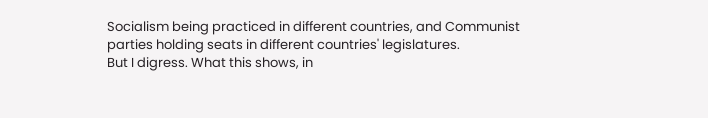Socialism being practiced in different countries, and Communist parties holding seats in different countries' legislatures.
But I digress. What this shows, in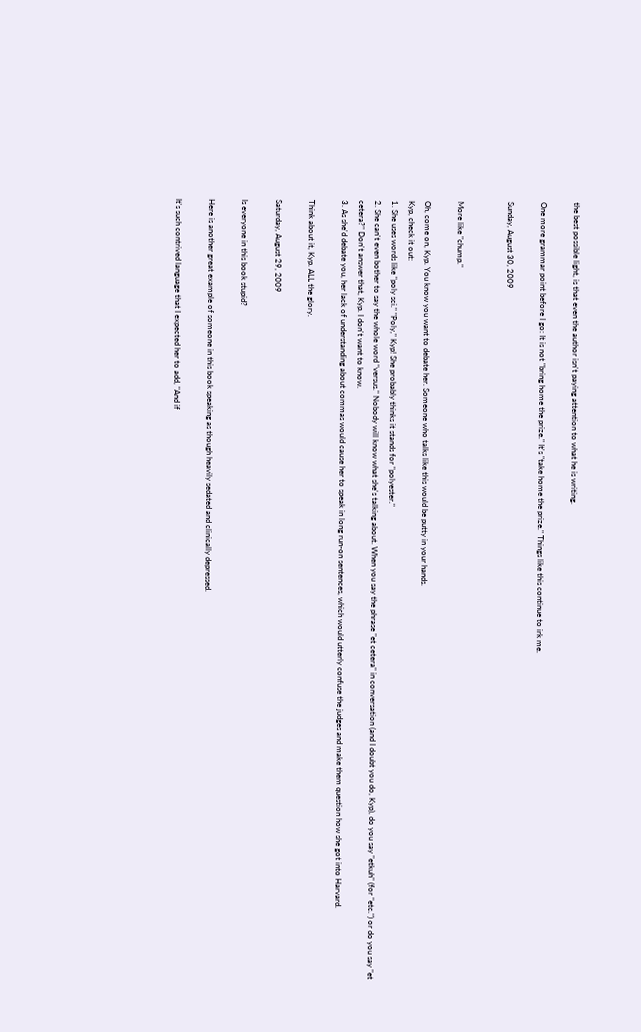the best possible light, is that even the author isn't paying attention to what he is writing.

One more grammar point before I go: It is not "bring home the prize." It's "take home the prize." Things like this continue to irk me.

Sunday, August 30, 2009


More like "chump."

Oh, come on, Kyp. You know you want to debate her. Someone who talks like this would be putty in your hands.
Kyp, check it out:
1. She uses words like "poly sci." "Poly," Kyp! She probably thinks it stands for "polyester."
2. She can't even bother to say the whole word "versus." Nobody will know what she's talking about. When you say the phrase "et cetera" in conversation (and I doubt you do, Kyp), do you say "etkuh" (for "etc.") or do you say "et cetera?" Don't answer that, Kyp. I don't want to know.
3. As she'd debate you, her lack of understanding about commas would cause her to speak in long run-on sentences, which would utterly confuse the judges and make them question how she got into Harvard.

Think about it, Kyp. ALL the glory.

Saturday, August 29, 2009

Is everyone in this book stupid?

Here is another great example of someone in this book speaking as though heavily sedated and clinically depressed.

It's such contrived language that I expected her to add, "And if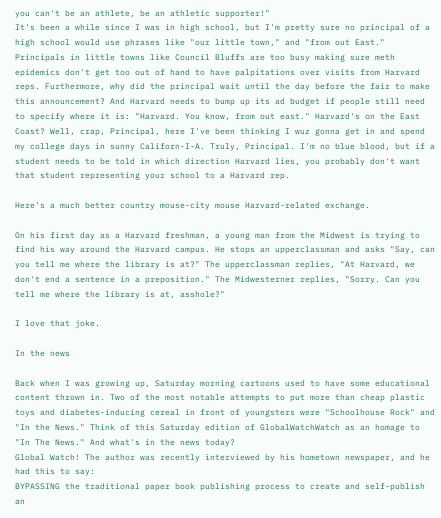you can't be an athlete, be an athletic supporter!"
It's been a while since I was in high school, but I'm pretty sure no principal of a high school would use phrases like "our little town," and "from out East." Principals in little towns like Council Bluffs are too busy making sure meth epidemics don't get too out of hand to have palpitations over visits from Harvard reps. Furthermore, why did the principal wait until the day before the fair to make this announcement? And Harvard needs to bump up its ad budget if people still need to specify where it is: "Harvard. You know, from out east." Harvard's on the East Coast? Well, crap, Principal, here I've been thinking I wuz gonna get in and spend my college days in sunny Californ-I-A. Truly, Principal. I'm no blue blood, but if a student needs to be told in which direction Harvard lies, you probably don't want that student representing your school to a Harvard rep.

Here's a much better country mouse-city mouse Harvard-related exchange.

On his first day as a Harvard freshman, a young man from the Midwest is trying to find his way around the Harvard campus. He stops an upperclassman and asks "Say, can you tell me where the library is at?" The upperclassman replies, "At Harvard, we don't end a sentence in a preposition." The Midwesterner replies, "Sorry. Can you tell me where the library is at, asshole?"

I love that joke.

In the news

Back when I was growing up, Saturday morning cartoons used to have some educational content thrown in. Two of the most notable attempts to put more than cheap plastic toys and diabetes-inducing cereal in front of youngsters were "Schoolhouse Rock" and "In the News." Think of this Saturday edition of GlobalWatchWatch as an homage to "In The News." And what's in the news today?
Global Watch! The author was recently interviewed by his hometown newspaper, and he had this to say:
BYPASSING the traditional paper book publishing process to create and self-publish an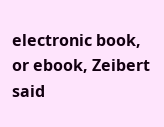electronic book, or ebook, Zeibert said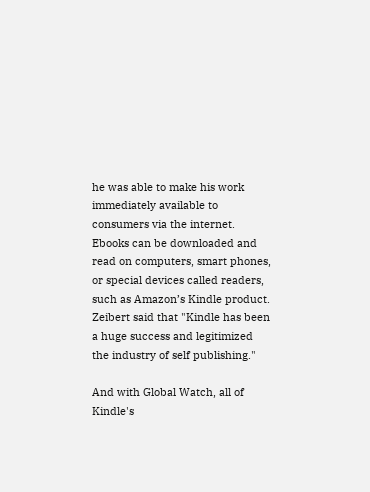he was able to make his work immediately available to consumers via the internet. Ebooks can be downloaded and read on computers, smart phones, or special devices called readers, such as Amazon’s Kindle product. Zeibert said that "Kindle has been a huge success and legitimized the industry of self publishing."

And with Global Watch, all of Kindle's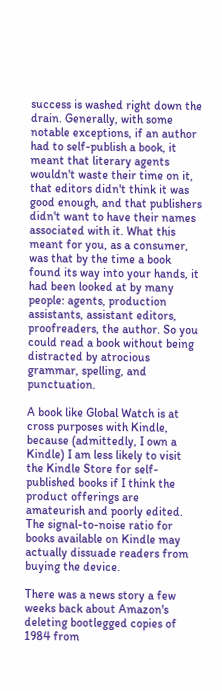success is washed right down the drain. Generally, with some notable exceptions, if an author had to self-publish a book, it meant that literary agents wouldn't waste their time on it, that editors didn't think it was good enough, and that publishers didn't want to have their names associated with it. What this meant for you, as a consumer, was that by the time a book found its way into your hands, it had been looked at by many people: agents, production assistants, assistant editors, proofreaders, the author. So you could read a book without being distracted by atrocious grammar, spelling, and punctuation.

A book like Global Watch is at cross purposes with Kindle, because (admittedly, I own a Kindle) I am less likely to visit the Kindle Store for self-published books if I think the product offerings are amateurish and poorly edited. The signal-to-noise ratio for books available on Kindle may actually dissuade readers from buying the device.

There was a news story a few weeks back about Amazon's deleting bootlegged copies of 1984 from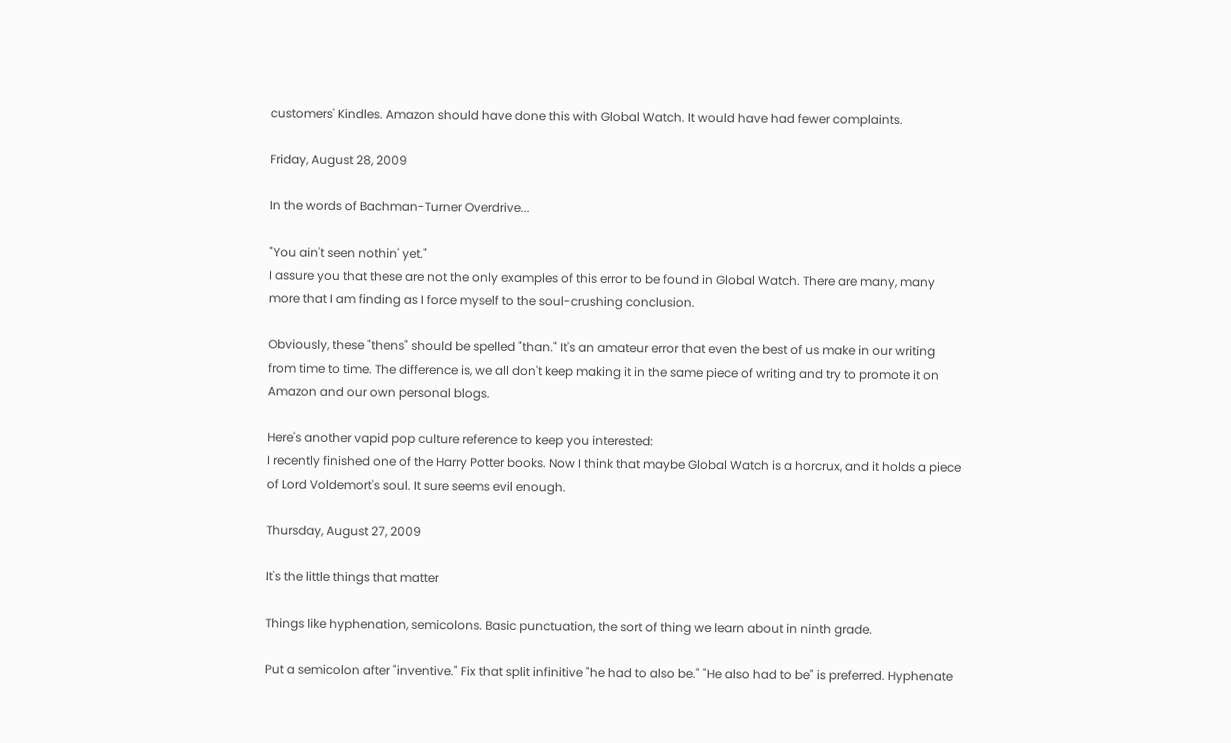customers' Kindles. Amazon should have done this with Global Watch. It would have had fewer complaints.

Friday, August 28, 2009

In the words of Bachman-Turner Overdrive...

"You ain't seen nothin' yet."
I assure you that these are not the only examples of this error to be found in Global Watch. There are many, many more that I am finding as I force myself to the soul-crushing conclusion.

Obviously, these "thens" should be spelled "than." It's an amateur error that even the best of us make in our writing from time to time. The difference is, we all don't keep making it in the same piece of writing and try to promote it on Amazon and our own personal blogs.

Here's another vapid pop culture reference to keep you interested:
I recently finished one of the Harry Potter books. Now I think that maybe Global Watch is a horcrux, and it holds a piece of Lord Voldemort's soul. It sure seems evil enough.

Thursday, August 27, 2009

It's the little things that matter

Things like hyphenation, semicolons. Basic punctuation, the sort of thing we learn about in ninth grade.

Put a semicolon after "inventive." Fix that split infinitive "he had to also be." "He also had to be" is preferred. Hyphenate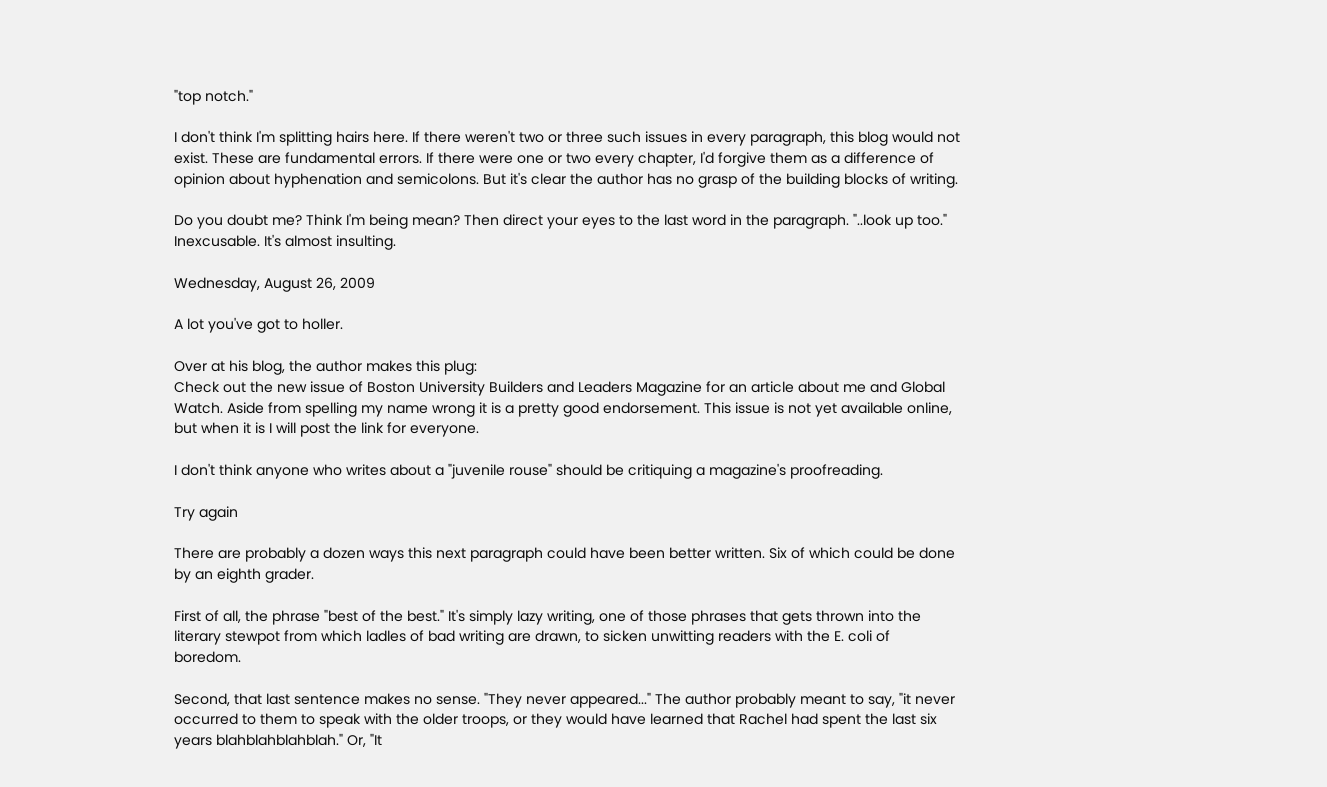"top notch."

I don't think I'm splitting hairs here. If there weren't two or three such issues in every paragraph, this blog would not exist. These are fundamental errors. If there were one or two every chapter, I'd forgive them as a difference of opinion about hyphenation and semicolons. But it's clear the author has no grasp of the building blocks of writing.

Do you doubt me? Think I'm being mean? Then direct your eyes to the last word in the paragraph. "..look up too." Inexcusable. It's almost insulting.

Wednesday, August 26, 2009

A lot you've got to holler.

Over at his blog, the author makes this plug:
Check out the new issue of Boston University Builders and Leaders Magazine for an article about me and Global Watch. Aside from spelling my name wrong it is a pretty good endorsement. This issue is not yet available online, but when it is I will post the link for everyone.

I don't think anyone who writes about a "juvenile rouse" should be critiquing a magazine's proofreading.

Try again

There are probably a dozen ways this next paragraph could have been better written. Six of which could be done by an eighth grader.

First of all, the phrase "best of the best." It's simply lazy writing, one of those phrases that gets thrown into the literary stewpot from which ladles of bad writing are drawn, to sicken unwitting readers with the E. coli of boredom.

Second, that last sentence makes no sense. "They never appeared..." The author probably meant to say, "it never occurred to them to speak with the older troops, or they would have learned that Rachel had spent the last six years blahblahblahblah." Or, "It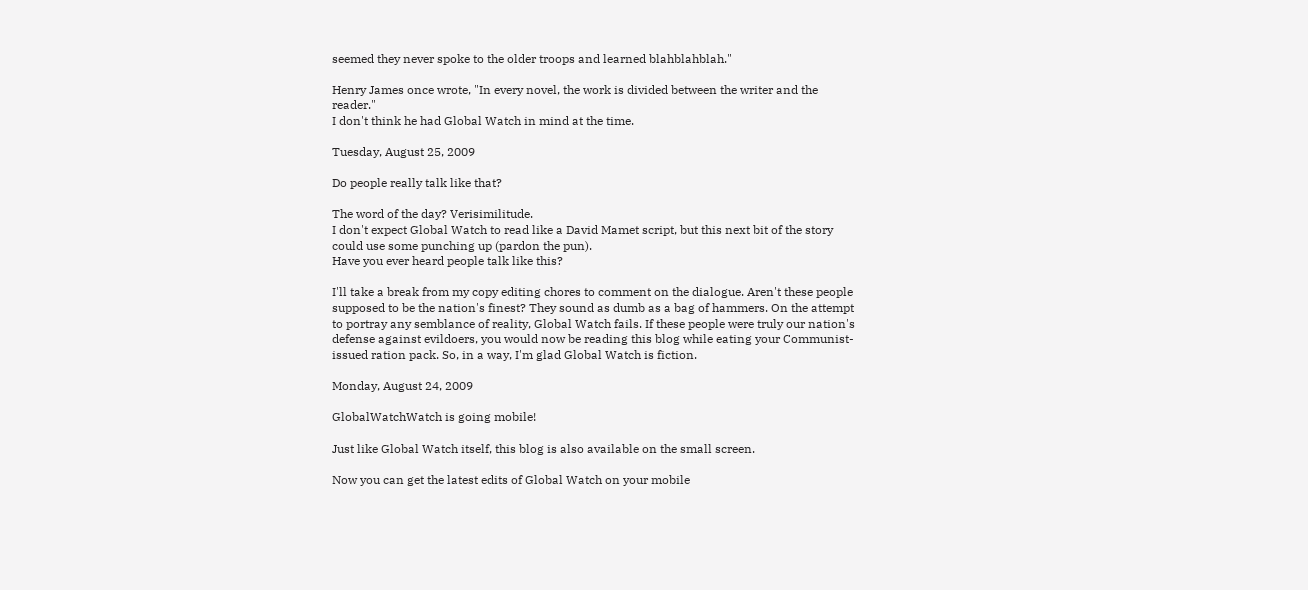seemed they never spoke to the older troops and learned blahblahblah."

Henry James once wrote, "In every novel, the work is divided between the writer and the reader."
I don't think he had Global Watch in mind at the time.

Tuesday, August 25, 2009

Do people really talk like that?

The word of the day? Verisimilitude.
I don't expect Global Watch to read like a David Mamet script, but this next bit of the story could use some punching up (pardon the pun).
Have you ever heard people talk like this?

I'll take a break from my copy editing chores to comment on the dialogue. Aren't these people supposed to be the nation's finest? They sound as dumb as a bag of hammers. On the attempt to portray any semblance of reality, Global Watch fails. If these people were truly our nation's defense against evildoers, you would now be reading this blog while eating your Communist-issued ration pack. So, in a way, I'm glad Global Watch is fiction.

Monday, August 24, 2009

GlobalWatchWatch is going mobile!

Just like Global Watch itself, this blog is also available on the small screen.

Now you can get the latest edits of Global Watch on your mobile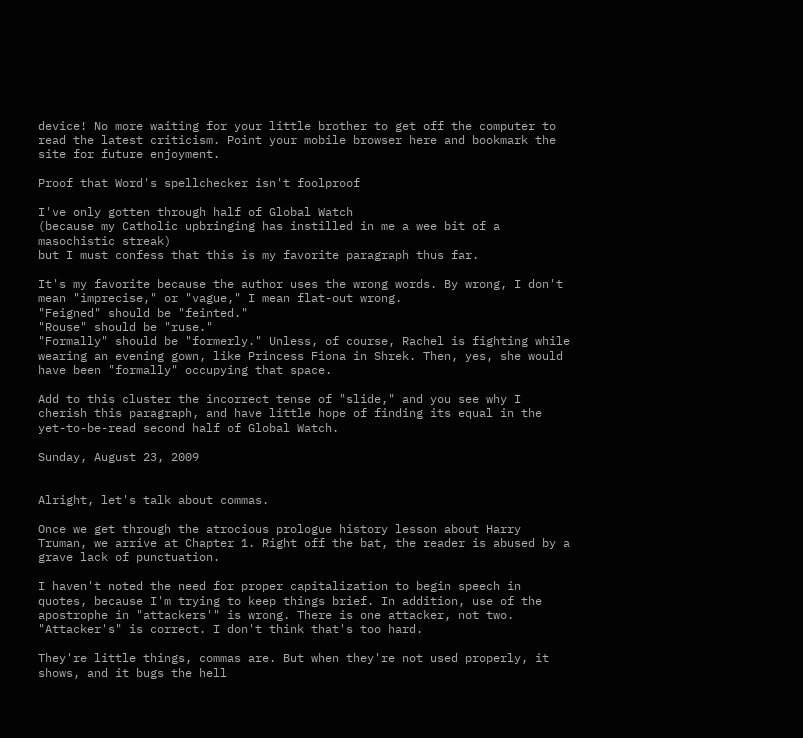device! No more waiting for your little brother to get off the computer to read the latest criticism. Point your mobile browser here and bookmark the site for future enjoyment.

Proof that Word's spellchecker isn't foolproof

I've only gotten through half of Global Watch
(because my Catholic upbringing has instilled in me a wee bit of a masochistic streak)
but I must confess that this is my favorite paragraph thus far.

It's my favorite because the author uses the wrong words. By wrong, I don't mean "imprecise," or "vague," I mean flat-out wrong.
"Feigned" should be "feinted."
"Rouse" should be "ruse."
"Formally" should be "formerly." Unless, of course, Rachel is fighting while wearing an evening gown, like Princess Fiona in Shrek. Then, yes, she would have been "formally" occupying that space.

Add to this cluster the incorrect tense of "slide," and you see why I cherish this paragraph, and have little hope of finding its equal in the yet-to-be-read second half of Global Watch.

Sunday, August 23, 2009


Alright, let's talk about commas.

Once we get through the atrocious prologue history lesson about Harry Truman, we arrive at Chapter 1. Right off the bat, the reader is abused by a grave lack of punctuation.

I haven't noted the need for proper capitalization to begin speech in quotes, because I'm trying to keep things brief. In addition, use of the apostrophe in "attackers'" is wrong. There is one attacker, not two. "Attacker's" is correct. I don't think that's too hard.

They're little things, commas are. But when they're not used properly, it shows, and it bugs the hell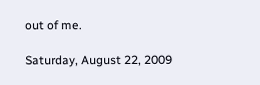out of me.

Saturday, August 22, 2009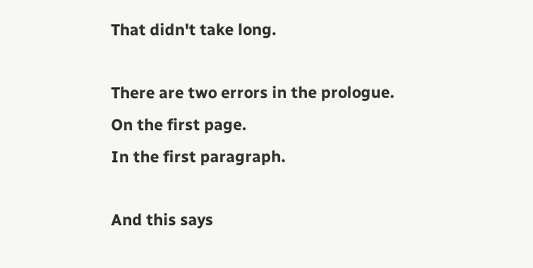That didn't take long.

There are two errors in the prologue.
On the first page.
In the first paragraph.

And this says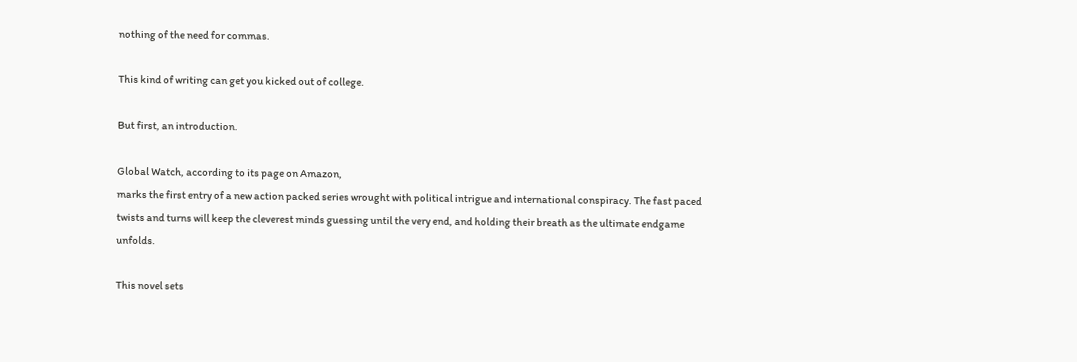nothing of the need for commas.

This kind of writing can get you kicked out of college.

But first, an introduction.

Global Watch, according to its page on Amazon,
marks the first entry of a new action packed series wrought with political intrigue and international conspiracy. The fast paced twists and turns will keep the cleverest minds guessing until the very end, and holding their breath as the ultimate endgame unfolds.

This novel sets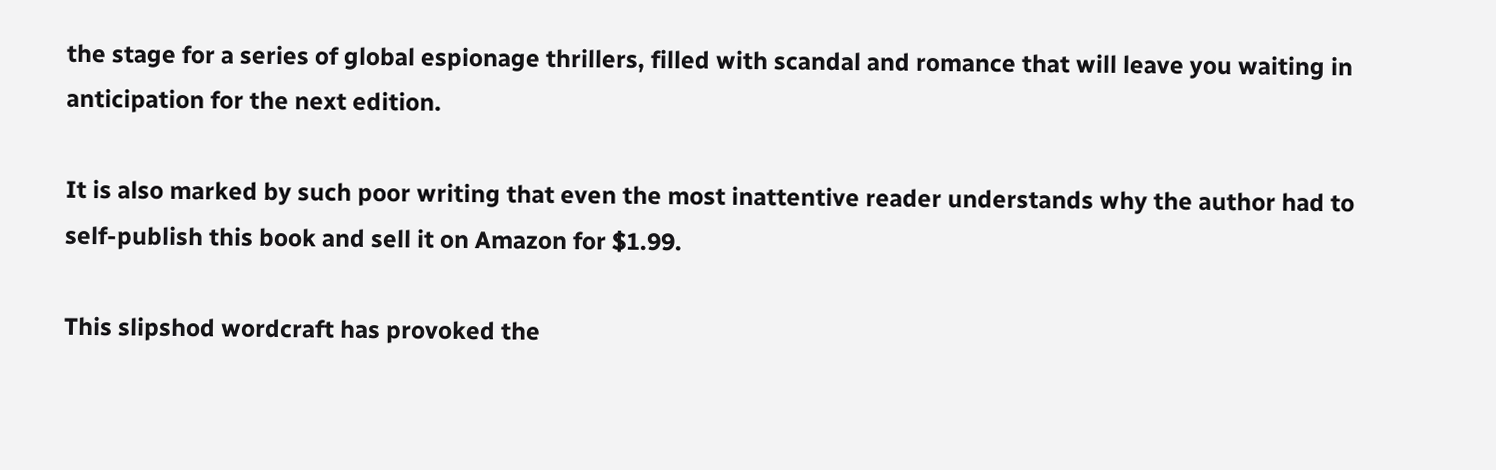the stage for a series of global espionage thrillers, filled with scandal and romance that will leave you waiting in anticipation for the next edition.

It is also marked by such poor writing that even the most inattentive reader understands why the author had to self-publish this book and sell it on Amazon for $1.99.

This slipshod wordcraft has provoked the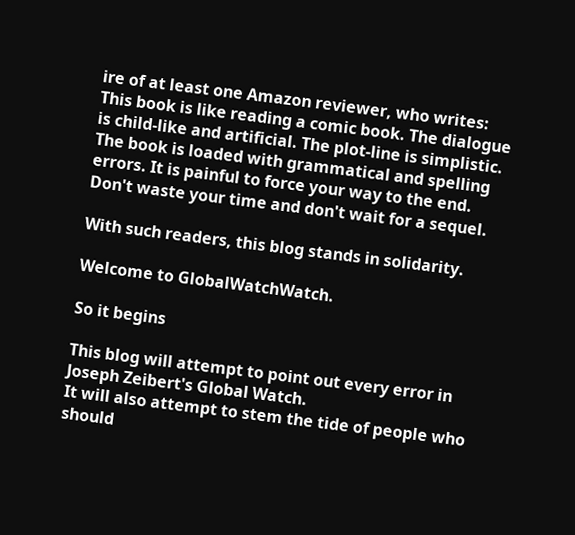ire of at least one Amazon reviewer, who writes:
This book is like reading a comic book. The dialogue is child-like and artificial. The plot-line is simplistic. The book is loaded with grammatical and spelling errors. It is painful to force your way to the end. Don't waste your time and don't wait for a sequel.

With such readers, this blog stands in solidarity.

Welcome to GlobalWatchWatch.

So it begins

This blog will attempt to point out every error in Joseph Zeibert's Global Watch.
It will also attempt to stem the tide of people who should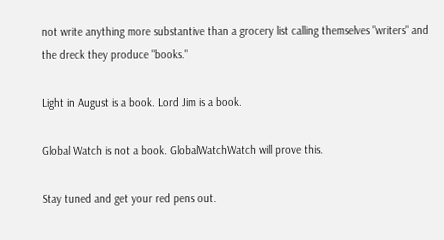not write anything more substantive than a grocery list calling themselves "writers" and the dreck they produce "books."

Light in August is a book. Lord Jim is a book.

Global Watch is not a book. GlobalWatchWatch will prove this.

Stay tuned and get your red pens out.